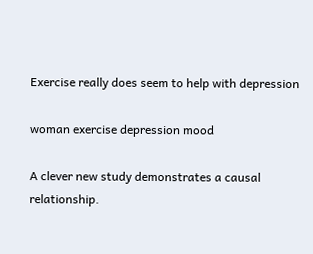Exercise really does seem to help with depression

woman exercise depression mood

A clever new study demonstrates a causal relationship.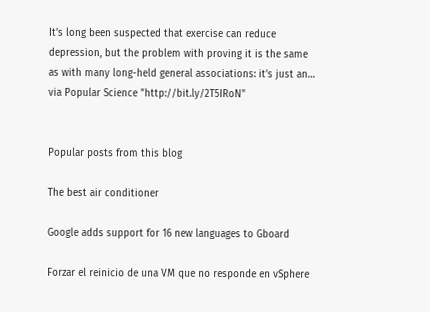It’s long been suspected that exercise can reduce depression, but the problem with proving it is the same as with many long-held general associations: it’s just an…
via Popular Science "http://bit.ly/2T5IRoN"


Popular posts from this blog

The best air conditioner

Google adds support for 16 new languages to Gboard

Forzar el reinicio de una VM que no responde en vSphere